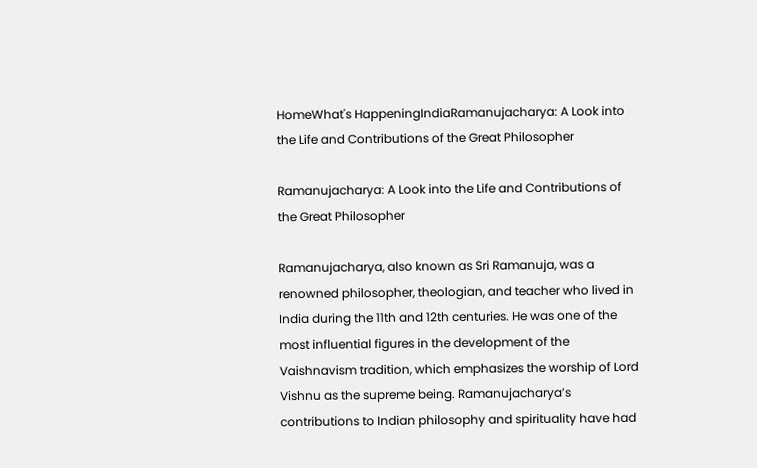HomeWhat's HappeningIndiaRamanujacharya: A Look into the Life and Contributions of the Great Philosopher

Ramanujacharya: A Look into the Life and Contributions of the Great Philosopher

Ramanujacharya, also known as Sri Ramanuja, was a renowned philosopher, theologian, and teacher who lived in India during the 11th and 12th centuries. He was one of the most influential figures in the development of the Vaishnavism tradition, which emphasizes the worship of Lord Vishnu as the supreme being. Ramanujacharya’s contributions to Indian philosophy and spirituality have had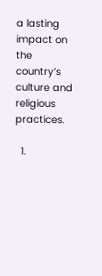a lasting impact on the country’s culture and religious practices.

  1.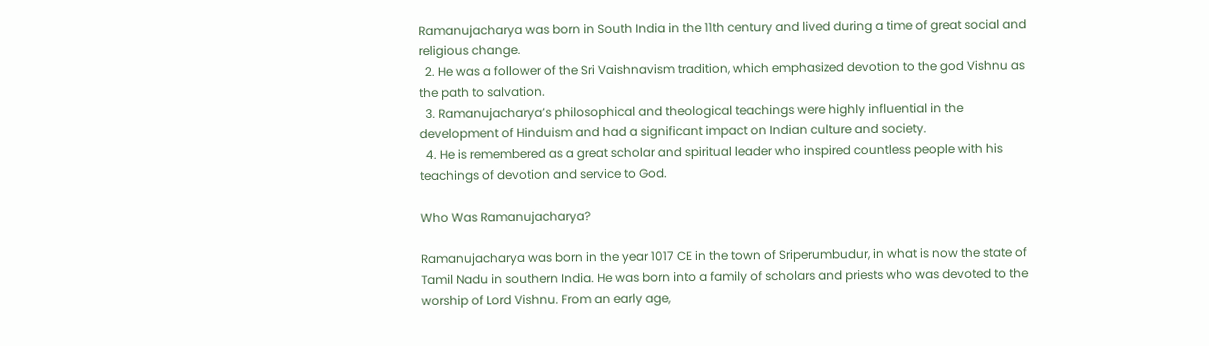Ramanujacharya was born in South India in the 11th century and lived during a time of great social and religious change.
  2. He was a follower of the Sri Vaishnavism tradition, which emphasized devotion to the god Vishnu as the path to salvation.
  3. Ramanujacharya’s philosophical and theological teachings were highly influential in the development of Hinduism and had a significant impact on Indian culture and society.
  4. He is remembered as a great scholar and spiritual leader who inspired countless people with his teachings of devotion and service to God.

Who Was Ramanujacharya?

Ramanujacharya was born in the year 1017 CE in the town of Sriperumbudur, in what is now the state of Tamil Nadu in southern India. He was born into a family of scholars and priests who was devoted to the worship of Lord Vishnu. From an early age,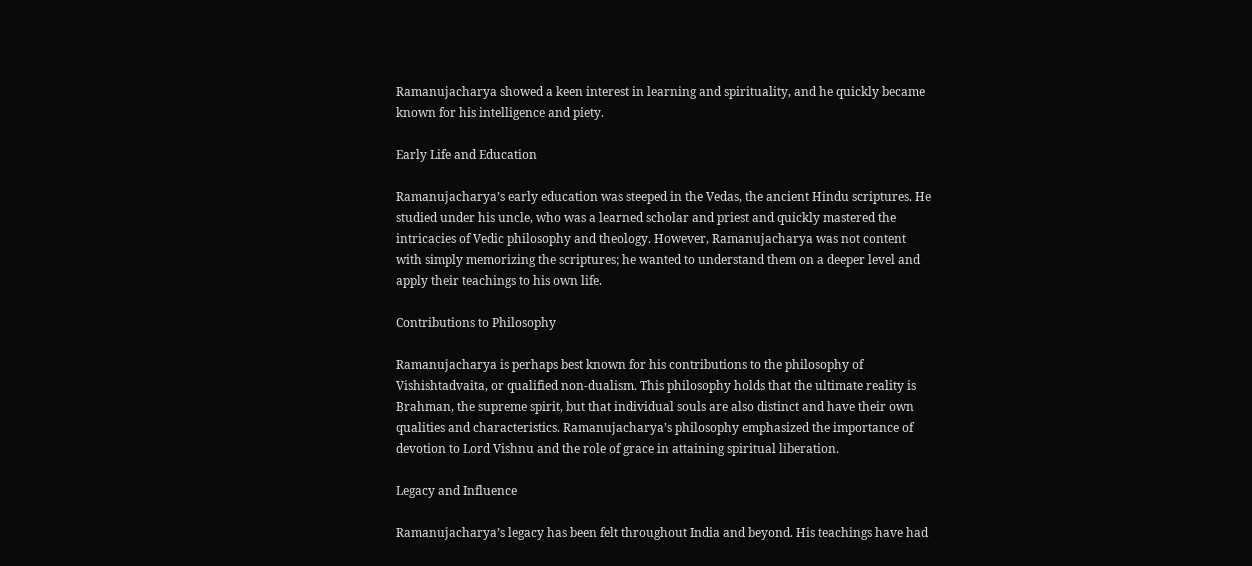Ramanujacharya showed a keen interest in learning and spirituality, and he quickly became known for his intelligence and piety.

Early Life and Education

Ramanujacharya’s early education was steeped in the Vedas, the ancient Hindu scriptures. He studied under his uncle, who was a learned scholar and priest and quickly mastered the intricacies of Vedic philosophy and theology. However, Ramanujacharya was not content with simply memorizing the scriptures; he wanted to understand them on a deeper level and apply their teachings to his own life.

Contributions to Philosophy

Ramanujacharya is perhaps best known for his contributions to the philosophy of Vishishtadvaita, or qualified non-dualism. This philosophy holds that the ultimate reality is Brahman, the supreme spirit, but that individual souls are also distinct and have their own qualities and characteristics. Ramanujacharya’s philosophy emphasized the importance of devotion to Lord Vishnu and the role of grace in attaining spiritual liberation.

Legacy and Influence

Ramanujacharya’s legacy has been felt throughout India and beyond. His teachings have had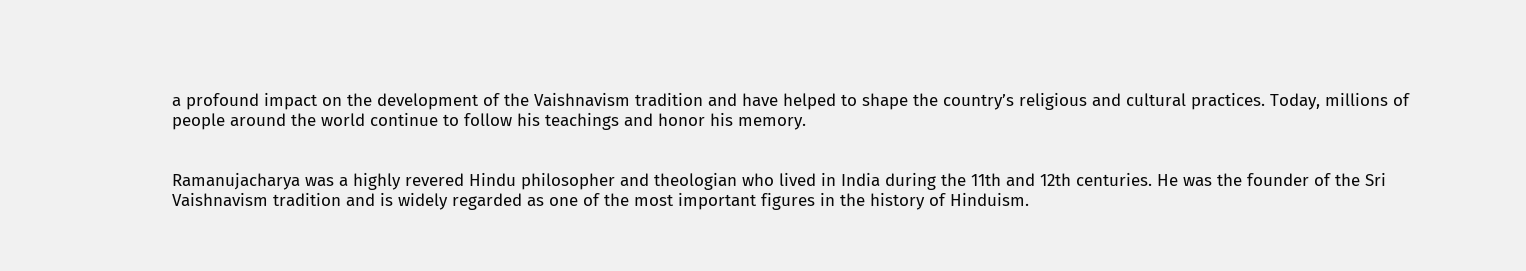a profound impact on the development of the Vaishnavism tradition and have helped to shape the country’s religious and cultural practices. Today, millions of people around the world continue to follow his teachings and honor his memory.


Ramanujacharya was a highly revered Hindu philosopher and theologian who lived in India during the 11th and 12th centuries. He was the founder of the Sri Vaishnavism tradition and is widely regarded as one of the most important figures in the history of Hinduism.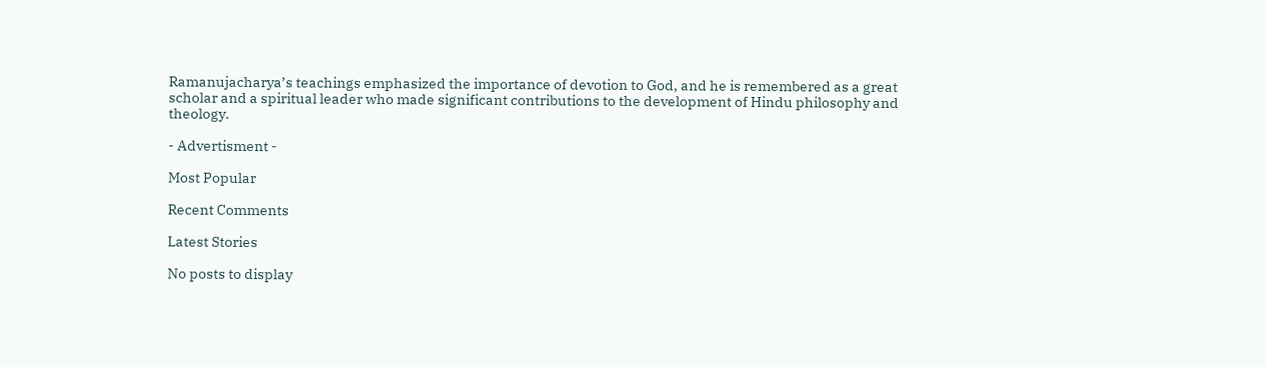Ramanujacharya’s teachings emphasized the importance of devotion to God, and he is remembered as a great scholar and a spiritual leader who made significant contributions to the development of Hindu philosophy and theology.

- Advertisment -

Most Popular

Recent Comments

Latest Stories

No posts to display